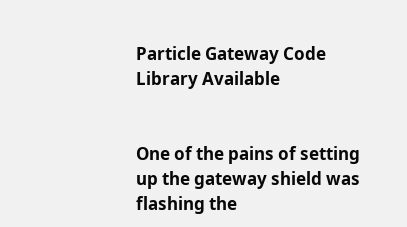Particle Gateway Code Library Available


One of the pains of setting up the gateway shield was flashing the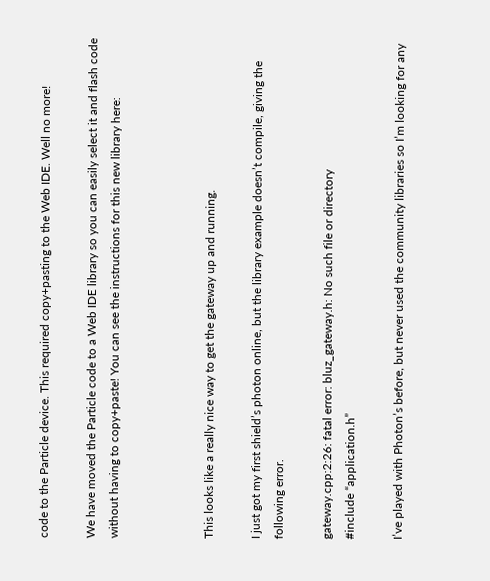code to the Particle device. This required copy+pasting to the Web IDE. Well no more!

We have moved the Particle code to a Web IDE library so you can easily select it and flash code without having to copy+paste! You can see the instructions for this new library here:



This looks like a really nice way to get the gateway up and running.

I just got my first shield’s photon online, but the library example doesn’t compile, giving the following error.

gateway.cpp:2:26: fatal error: bluz_gateway.h: No such file or directory
#include “application.h”

I’ve played with Photon’s before, but never used the community libraries so I’m looking for any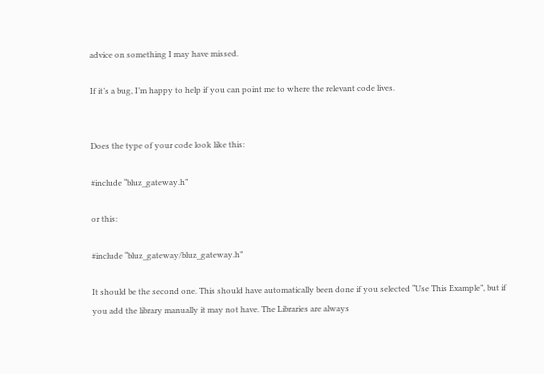advice on something I may have missed.

If it’s a bug, I’m happy to help if you can point me to where the relevant code lives.


Does the type of your code look like this:

#include “bluz_gateway.h”

or this:

#include “bluz_gateway/bluz_gateway.h”

It should be the second one. This should have automatically been done if you selected “Use This Example”, but if you add the library manually it may not have. The Libraries are always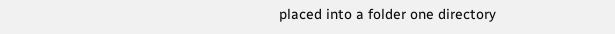placed into a folder one directory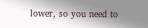lower, so you need to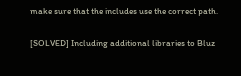make sure that the includes use the correct path.

[SOLVED] Including additional libraries to Bluz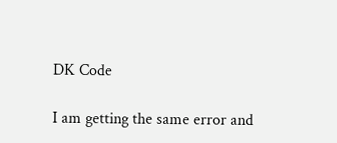DK Code

I am getting the same error and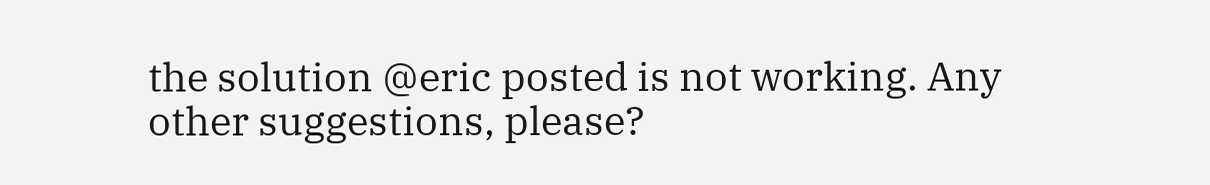the solution @eric posted is not working. Any other suggestions, please?